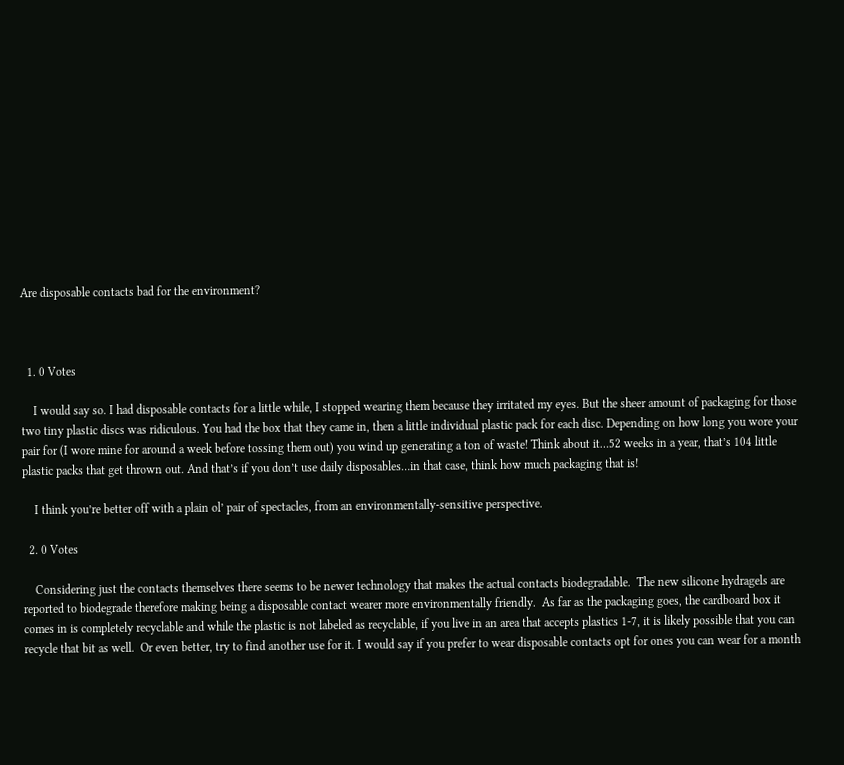Are disposable contacts bad for the environment?



  1. 0 Votes

    I would say so. I had disposable contacts for a little while, I stopped wearing them because they irritated my eyes. But the sheer amount of packaging for those two tiny plastic discs was ridiculous. You had the box that they came in, then a little individual plastic pack for each disc. Depending on how long you wore your pair for (I wore mine for around a week before tossing them out) you wind up generating a ton of waste! Think about it…52 weeks in a year, that’s 104 little plastic packs that get thrown out. And that’s if you don’t use daily disposables…in that case, think how much packaging that is!

    I think you’re better off with a plain ol’ pair of spectacles, from an environmentally-sensitive perspective.

  2. 0 Votes

    Considering just the contacts themselves there seems to be newer technology that makes the actual contacts biodegradable.  The new silicone hydragels are reported to biodegrade therefore making being a disposable contact wearer more environmentally friendly.  As far as the packaging goes, the cardboard box it comes in is completely recyclable and while the plastic is not labeled as recyclable, if you live in an area that accepts plastics 1-7, it is likely possible that you can recycle that bit as well.  Or even better, try to find another use for it. I would say if you prefer to wear disposable contacts opt for ones you can wear for a month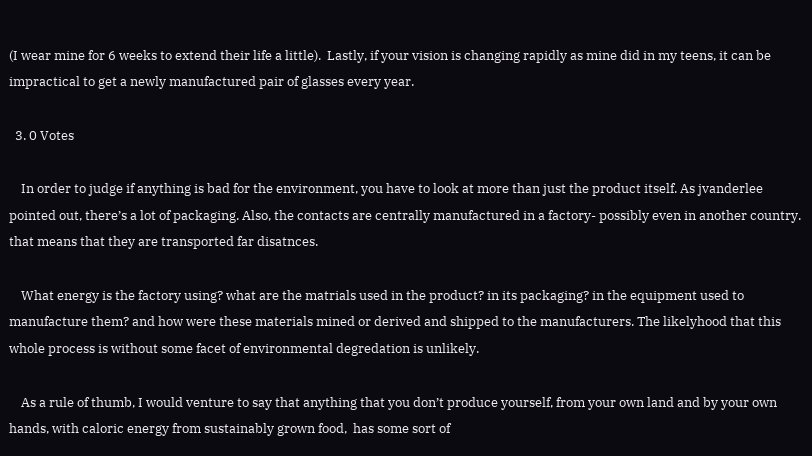(I wear mine for 6 weeks to extend their life a little).  Lastly, if your vision is changing rapidly as mine did in my teens, it can be impractical to get a newly manufactured pair of glasses every year.

  3. 0 Votes

    In order to judge if anything is bad for the environment, you have to look at more than just the product itself. As jvanderlee pointed out, there’s a lot of packaging. Also, the contacts are centrally manufactured in a factory- possibly even in another country. that means that they are transported far disatnces.

    What energy is the factory using? what are the matrials used in the product? in its packaging? in the equipment used to manufacture them? and how were these materials mined or derived and shipped to the manufacturers. The likelyhood that this whole process is without some facet of environmental degredation is unlikely.

    As a rule of thumb, I would venture to say that anything that you don’t produce yourself, from your own land and by your own hands, with caloric energy from sustainably grown food,  has some sort of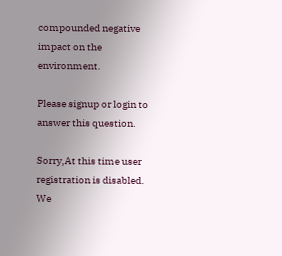compounded negative impact on the environment.

Please signup or login to answer this question.

Sorry,At this time user registration is disabled. We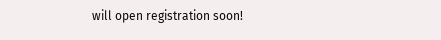will open registration soon!